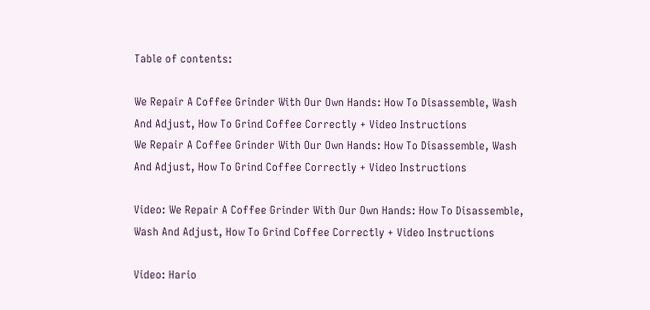Table of contents:

We Repair A Coffee Grinder With Our Own Hands: How To Disassemble, Wash And Adjust, How To Grind Coffee Correctly + Video Instructions
We Repair A Coffee Grinder With Our Own Hands: How To Disassemble, Wash And Adjust, How To Grind Coffee Correctly + Video Instructions

Video: We Repair A Coffee Grinder With Our Own Hands: How To Disassemble, Wash And Adjust, How To Grind Coffee Correctly + Video Instructions

Video: Hario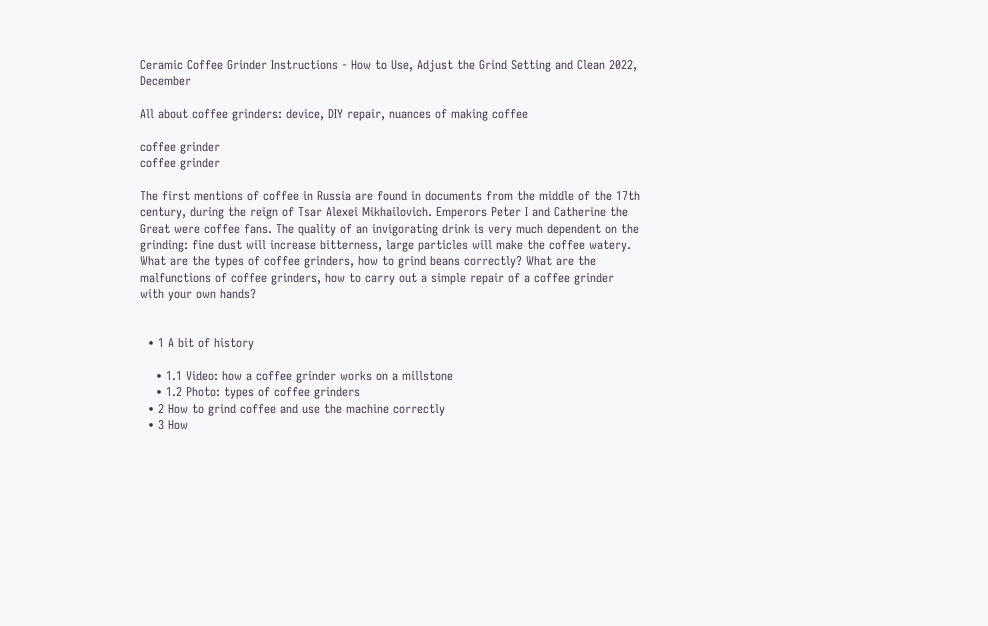Ceramic Coffee Grinder Instructions - How to Use, Adjust the Grind Setting and Clean 2022, December

All about coffee grinders: device, DIY repair, nuances of making coffee

coffee grinder
coffee grinder

The first mentions of coffee in Russia are found in documents from the middle of the 17th century, during the reign of Tsar Alexei Mikhailovich. Emperors Peter I and Catherine the Great were coffee fans. The quality of an invigorating drink is very much dependent on the grinding: fine dust will increase bitterness, large particles will make the coffee watery. What are the types of coffee grinders, how to grind beans correctly? What are the malfunctions of coffee grinders, how to carry out a simple repair of a coffee grinder with your own hands?


  • 1 A bit of history

    • 1.1 Video: how a coffee grinder works on a millstone
    • 1.2 Photo: types of coffee grinders
  • 2 How to grind coffee and use the machine correctly
  • 3 How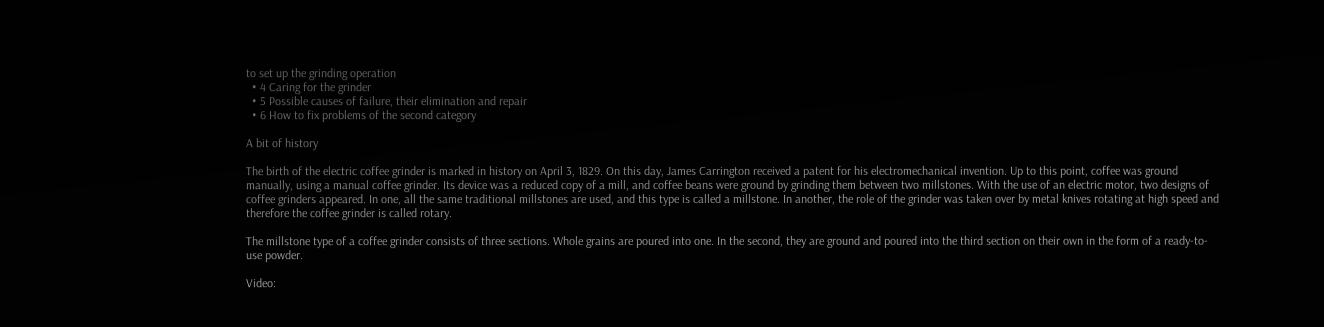to set up the grinding operation
  • 4 Caring for the grinder
  • 5 Possible causes of failure, their elimination and repair
  • 6 How to fix problems of the second category

A bit of history

The birth of the electric coffee grinder is marked in history on April 3, 1829. On this day, James Carrington received a patent for his electromechanical invention. Up to this point, coffee was ground manually, using a manual coffee grinder. Its device was a reduced copy of a mill, and coffee beans were ground by grinding them between two millstones. With the use of an electric motor, two designs of coffee grinders appeared. In one, all the same traditional millstones are used, and this type is called a millstone. In another, the role of the grinder was taken over by metal knives rotating at high speed and therefore the coffee grinder is called rotary.

The millstone type of a coffee grinder consists of three sections. Whole grains are poured into one. In the second, they are ground and poured into the third section on their own in the form of a ready-to-use powder.

Video: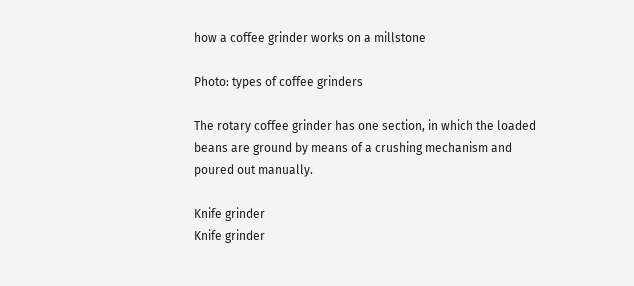how a coffee grinder works on a millstone

Photo: types of coffee grinders

The rotary coffee grinder has one section, in which the loaded beans are ground by means of a crushing mechanism and poured out manually.

Knife grinder
Knife grinder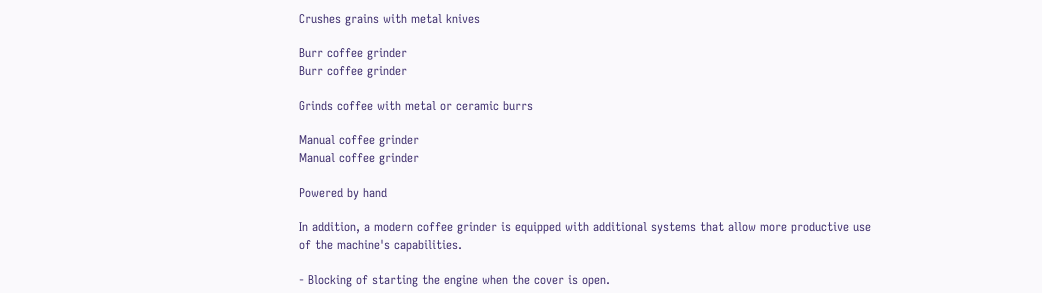Crushes grains with metal knives

Burr coffee grinder
Burr coffee grinder

Grinds coffee with metal or ceramic burrs

Manual coffee grinder
Manual coffee grinder

Powered by hand

In addition, a modern coffee grinder is equipped with additional systems that allow more productive use of the machine's capabilities.

- Blocking of starting the engine when the cover is open.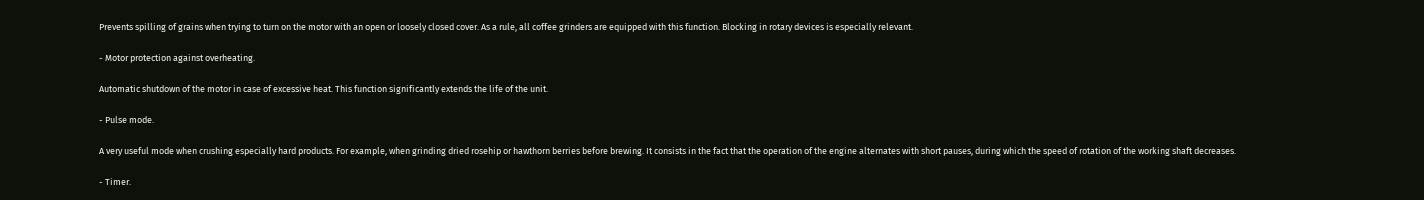Prevents spilling of grains when trying to turn on the motor with an open or loosely closed cover. As a rule, all coffee grinders are equipped with this function. Blocking in rotary devices is especially relevant.

- Motor protection against overheating.

Automatic shutdown of the motor in case of excessive heat. This function significantly extends the life of the unit.

- Pulse mode.

A very useful mode when crushing especially hard products. For example, when grinding dried rosehip or hawthorn berries before brewing. It consists in the fact that the operation of the engine alternates with short pauses, during which the speed of rotation of the working shaft decreases.

- Timer.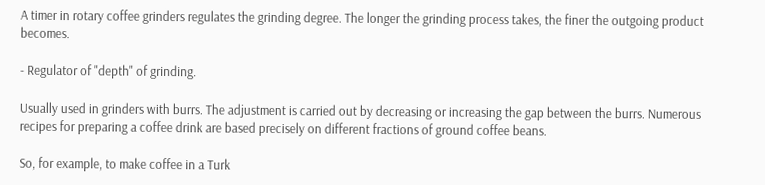A timer in rotary coffee grinders regulates the grinding degree. The longer the grinding process takes, the finer the outgoing product becomes.

- Regulator of "depth" of grinding.

Usually used in grinders with burrs. The adjustment is carried out by decreasing or increasing the gap between the burrs. Numerous recipes for preparing a coffee drink are based precisely on different fractions of ground coffee beans.

So, for example, to make coffee in a Turk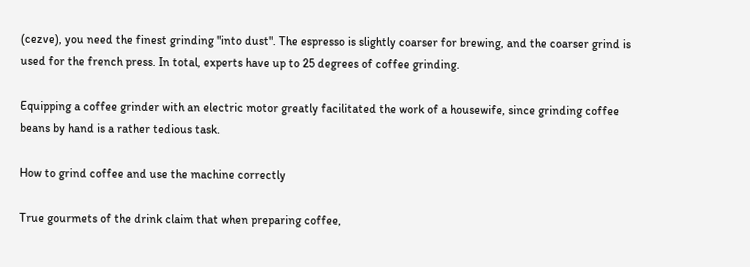(cezve), you need the finest grinding "into dust". The espresso is slightly coarser for brewing, and the coarser grind is used for the french press. In total, experts have up to 25 degrees of coffee grinding.

Equipping a coffee grinder with an electric motor greatly facilitated the work of a housewife, since grinding coffee beans by hand is a rather tedious task.

How to grind coffee and use the machine correctly

True gourmets of the drink claim that when preparing coffee,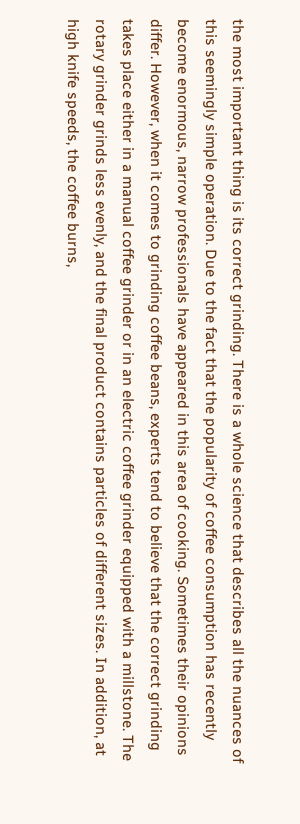the most important thing is its correct grinding. There is a whole science that describes all the nuances of this seemingly simple operation. Due to the fact that the popularity of coffee consumption has recently become enormous, narrow professionals have appeared in this area of cooking. Sometimes their opinions differ. However, when it comes to grinding coffee beans, experts tend to believe that the correct grinding takes place either in a manual coffee grinder or in an electric coffee grinder equipped with a millstone. The rotary grinder grinds less evenly, and the final product contains particles of different sizes. In addition, at high knife speeds, the coffee burns,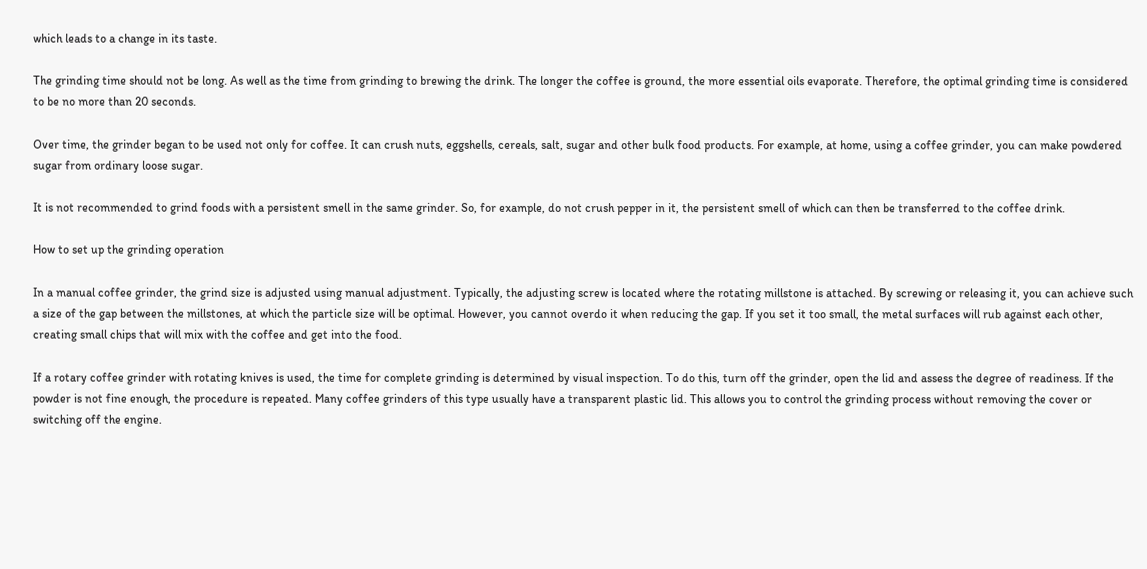which leads to a change in its taste.

The grinding time should not be long. As well as the time from grinding to brewing the drink. The longer the coffee is ground, the more essential oils evaporate. Therefore, the optimal grinding time is considered to be no more than 20 seconds.

Over time, the grinder began to be used not only for coffee. It can crush nuts, eggshells, cereals, salt, sugar and other bulk food products. For example, at home, using a coffee grinder, you can make powdered sugar from ordinary loose sugar.

It is not recommended to grind foods with a persistent smell in the same grinder. So, for example, do not crush pepper in it, the persistent smell of which can then be transferred to the coffee drink.

How to set up the grinding operation

In a manual coffee grinder, the grind size is adjusted using manual adjustment. Typically, the adjusting screw is located where the rotating millstone is attached. By screwing or releasing it, you can achieve such a size of the gap between the millstones, at which the particle size will be optimal. However, you cannot overdo it when reducing the gap. If you set it too small, the metal surfaces will rub against each other, creating small chips that will mix with the coffee and get into the food.

If a rotary coffee grinder with rotating knives is used, the time for complete grinding is determined by visual inspection. To do this, turn off the grinder, open the lid and assess the degree of readiness. If the powder is not fine enough, the procedure is repeated. Many coffee grinders of this type usually have a transparent plastic lid. This allows you to control the grinding process without removing the cover or switching off the engine.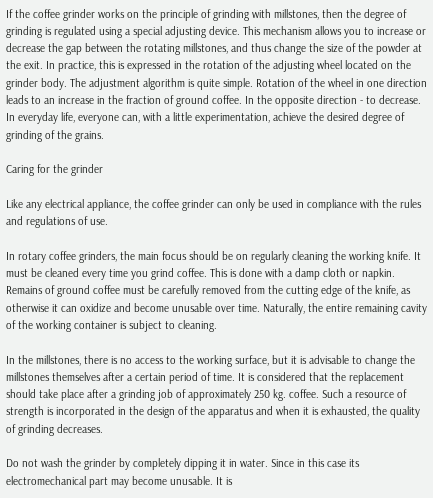If the coffee grinder works on the principle of grinding with millstones, then the degree of grinding is regulated using a special adjusting device. This mechanism allows you to increase or decrease the gap between the rotating millstones, and thus change the size of the powder at the exit. In practice, this is expressed in the rotation of the adjusting wheel located on the grinder body. The adjustment algorithm is quite simple. Rotation of the wheel in one direction leads to an increase in the fraction of ground coffee. In the opposite direction - to decrease. In everyday life, everyone can, with a little experimentation, achieve the desired degree of grinding of the grains.

Caring for the grinder

Like any electrical appliance, the coffee grinder can only be used in compliance with the rules and regulations of use.

In rotary coffee grinders, the main focus should be on regularly cleaning the working knife. It must be cleaned every time you grind coffee. This is done with a damp cloth or napkin. Remains of ground coffee must be carefully removed from the cutting edge of the knife, as otherwise it can oxidize and become unusable over time. Naturally, the entire remaining cavity of the working container is subject to cleaning.

In the millstones, there is no access to the working surface, but it is advisable to change the millstones themselves after a certain period of time. It is considered that the replacement should take place after a grinding job of approximately 250 kg. coffee. Such a resource of strength is incorporated in the design of the apparatus and when it is exhausted, the quality of grinding decreases.

Do not wash the grinder by completely dipping it in water. Since in this case its electromechanical part may become unusable. It is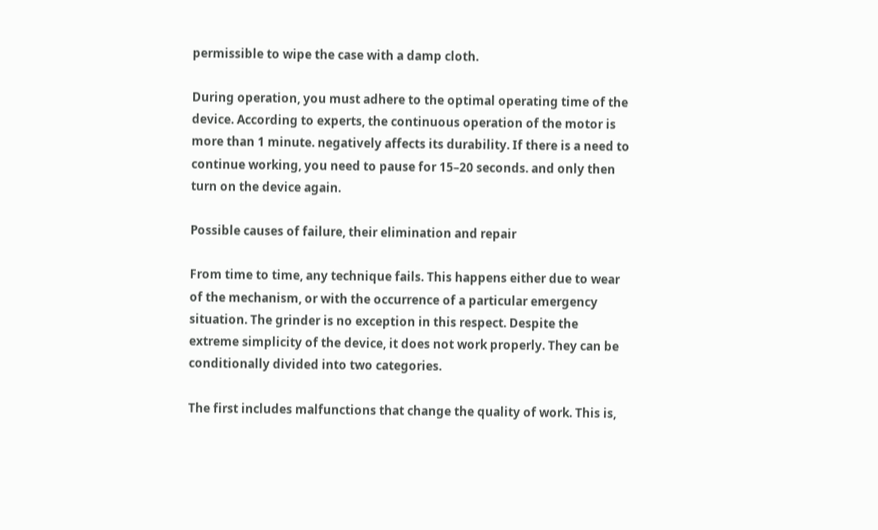permissible to wipe the case with a damp cloth.

During operation, you must adhere to the optimal operating time of the device. According to experts, the continuous operation of the motor is more than 1 minute. negatively affects its durability. If there is a need to continue working, you need to pause for 15–20 seconds. and only then turn on the device again.

Possible causes of failure, their elimination and repair

From time to time, any technique fails. This happens either due to wear of the mechanism, or with the occurrence of a particular emergency situation. The grinder is no exception in this respect. Despite the extreme simplicity of the device, it does not work properly. They can be conditionally divided into two categories.

The first includes malfunctions that change the quality of work. This is,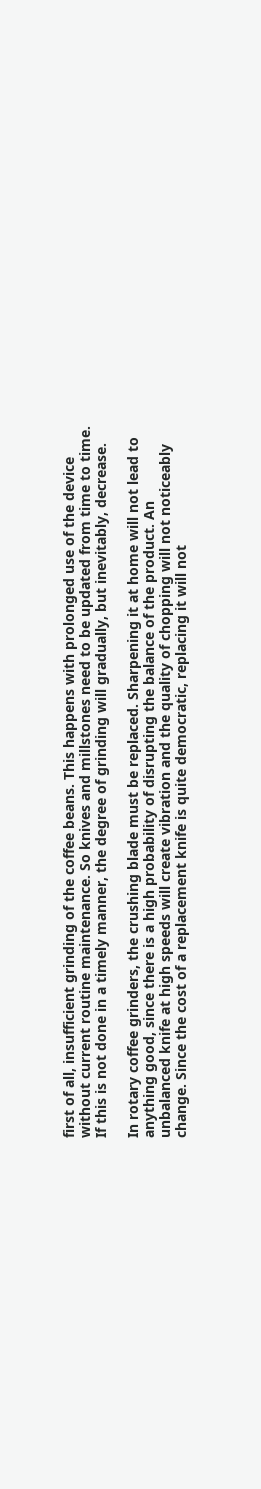first of all, insufficient grinding of the coffee beans. This happens with prolonged use of the device without current routine maintenance. So knives and millstones need to be updated from time to time. If this is not done in a timely manner, the degree of grinding will gradually, but inevitably, decrease.

In rotary coffee grinders, the crushing blade must be replaced. Sharpening it at home will not lead to anything good, since there is a high probability of disrupting the balance of the product. An unbalanced knife at high speeds will create vibration and the quality of chopping will not noticeably change. Since the cost of a replacement knife is quite democratic, replacing it will not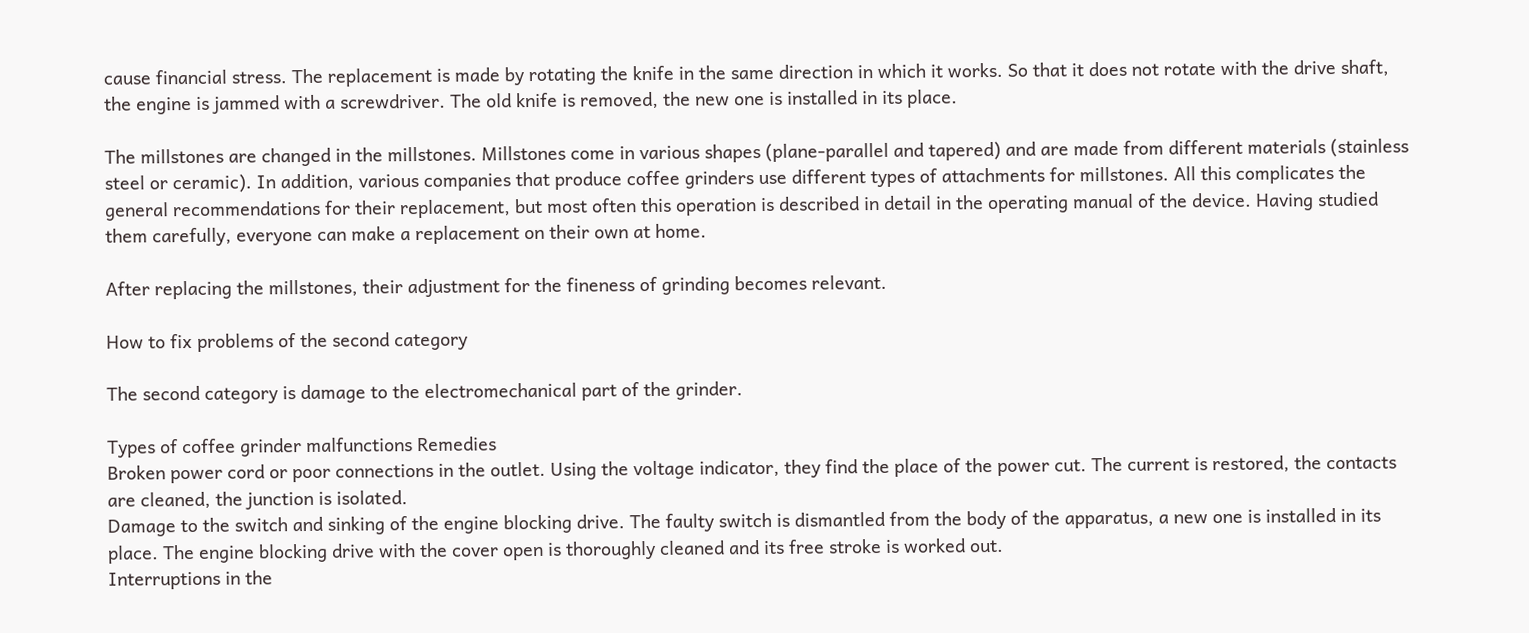cause financial stress. The replacement is made by rotating the knife in the same direction in which it works. So that it does not rotate with the drive shaft, the engine is jammed with a screwdriver. The old knife is removed, the new one is installed in its place.

The millstones are changed in the millstones. Millstones come in various shapes (plane-parallel and tapered) and are made from different materials (stainless steel or ceramic). In addition, various companies that produce coffee grinders use different types of attachments for millstones. All this complicates the general recommendations for their replacement, but most often this operation is described in detail in the operating manual of the device. Having studied them carefully, everyone can make a replacement on their own at home.

After replacing the millstones, their adjustment for the fineness of grinding becomes relevant.

How to fix problems of the second category

The second category is damage to the electromechanical part of the grinder.

Types of coffee grinder malfunctions Remedies
Broken power cord or poor connections in the outlet. Using the voltage indicator, they find the place of the power cut. The current is restored, the contacts are cleaned, the junction is isolated.
Damage to the switch and sinking of the engine blocking drive. The faulty switch is dismantled from the body of the apparatus, a new one is installed in its place. The engine blocking drive with the cover open is thoroughly cleaned and its free stroke is worked out.
Interruptions in the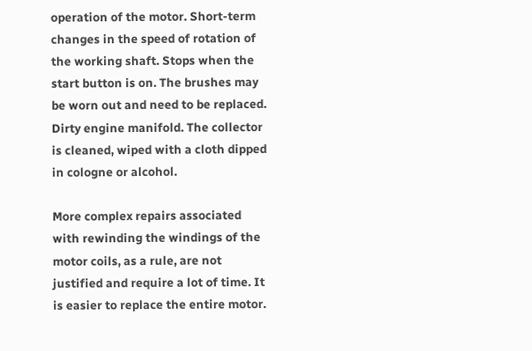operation of the motor. Short-term changes in the speed of rotation of the working shaft. Stops when the start button is on. The brushes may be worn out and need to be replaced. Dirty engine manifold. The collector is cleaned, wiped with a cloth dipped in cologne or alcohol.

More complex repairs associated with rewinding the windings of the motor coils, as a rule, are not justified and require a lot of time. It is easier to replace the entire motor.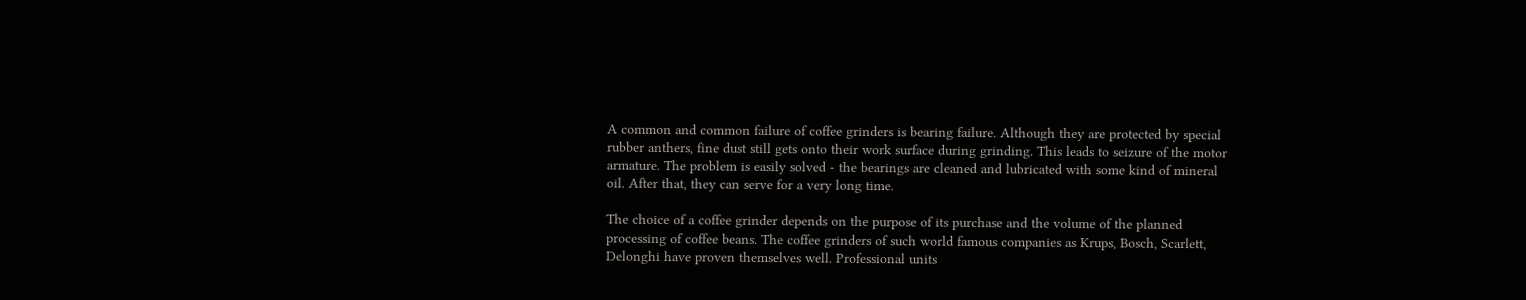A common and common failure of coffee grinders is bearing failure. Although they are protected by special rubber anthers, fine dust still gets onto their work surface during grinding. This leads to seizure of the motor armature. The problem is easily solved - the bearings are cleaned and lubricated with some kind of mineral oil. After that, they can serve for a very long time.

The choice of a coffee grinder depends on the purpose of its purchase and the volume of the planned processing of coffee beans. The coffee grinders of such world famous companies as Krups, Bosch, Scarlett, Delonghi have proven themselves well. Professional units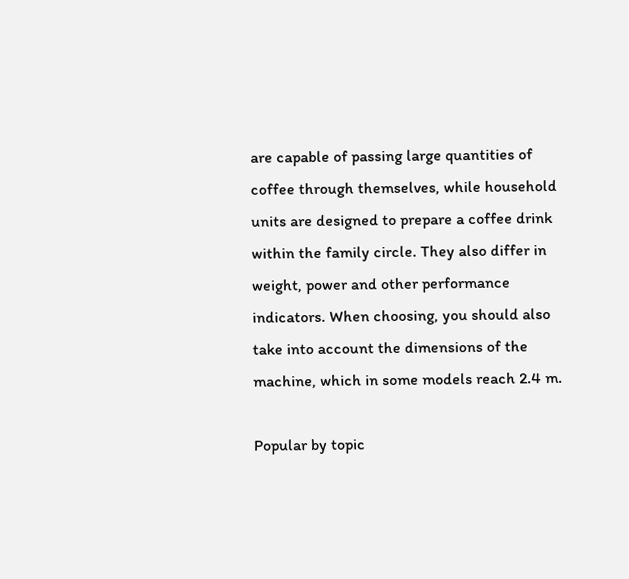are capable of passing large quantities of coffee through themselves, while household units are designed to prepare a coffee drink within the family circle. They also differ in weight, power and other performance indicators. When choosing, you should also take into account the dimensions of the machine, which in some models reach 2.4 m.

Popular by topic